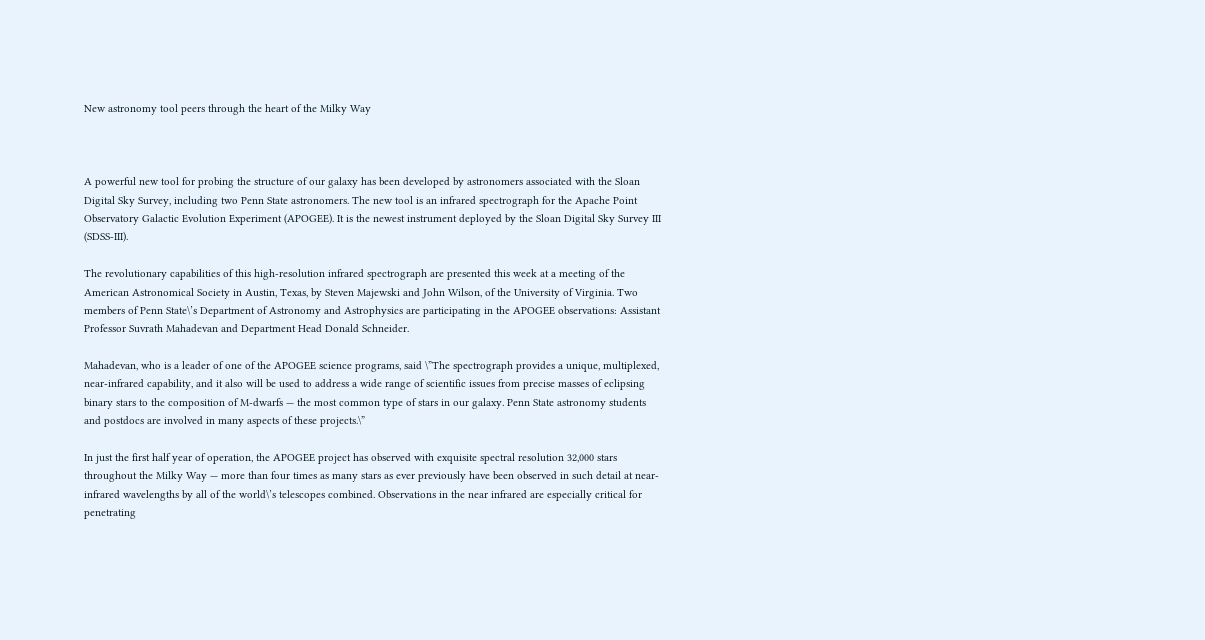New astronomy tool peers through the heart of the Milky Way



A powerful new tool for probing the structure of our galaxy has been developed by astronomers associated with the Sloan Digital Sky Survey, including two Penn State astronomers. The new tool is an infrared spectrograph for the Apache Point Observatory Galactic Evolution Experiment (APOGEE). It is the newest instrument deployed by the Sloan Digital Sky Survey III (SDSS-III).

The revolutionary capabilities of this high-resolution infrared spectrograph are presented this week at a meeting of the American Astronomical Society in Austin, Texas, by Steven Majewski and John Wilson, of the University of Virginia. Two members of Penn State\’s Department of Astronomy and Astrophysics are participating in the APOGEE observations: Assistant Professor Suvrath Mahadevan and Department Head Donald Schneider.

Mahadevan, who is a leader of one of the APOGEE science programs, said \”The spectrograph provides a unique, multiplexed, near-infrared capability, and it also will be used to address a wide range of scientific issues from precise masses of eclipsing binary stars to the composition of M-dwarfs — the most common type of stars in our galaxy. Penn State astronomy students and postdocs are involved in many aspects of these projects.\”

In just the first half year of operation, the APOGEE project has observed with exquisite spectral resolution 32,000 stars throughout the Milky Way — more than four times as many stars as ever previously have been observed in such detail at near-infrared wavelengths by all of the world\’s telescopes combined. Observations in the near infrared are especially critical for penetrating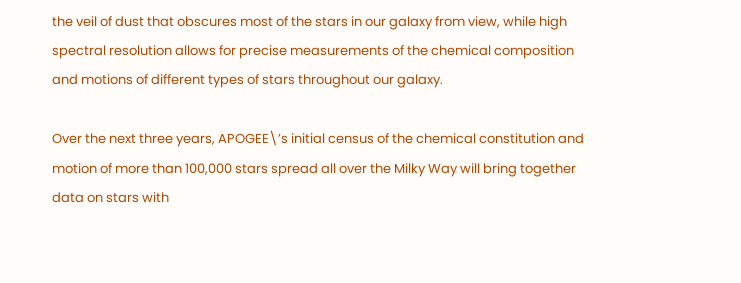the veil of dust that obscures most of the stars in our galaxy from view, while high spectral resolution allows for precise measurements of the chemical composition and motions of different types of stars throughout our galaxy.

Over the next three years, APOGEE\’s initial census of the chemical constitution and motion of more than 100,000 stars spread all over the Milky Way will bring together data on stars with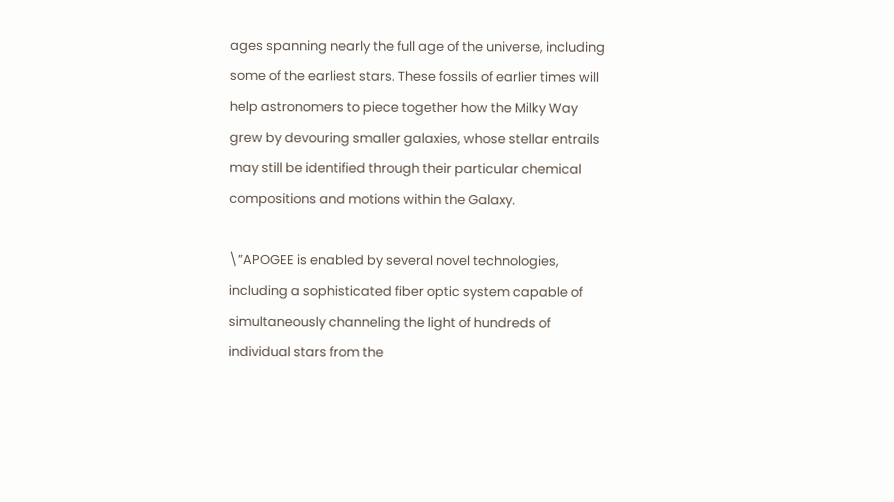ages spanning nearly the full age of the universe, including some of the earliest stars. These fossils of earlier times will help astronomers to piece together how the Milky Way grew by devouring smaller galaxies, whose stellar entrails may still be identified through their particular chemical compositions and motions within the Galaxy.

\”APOGEE is enabled by several novel technologies, including a sophisticated fiber optic system capable of simultaneously channeling the light of hundreds of individual stars from the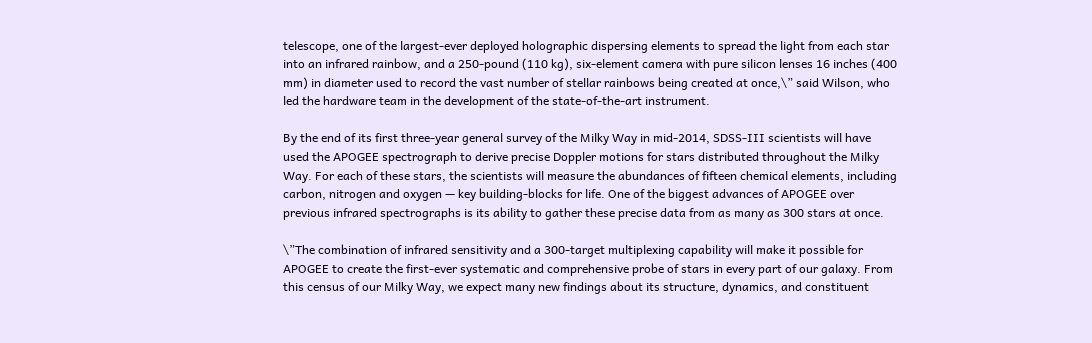telescope, one of the largest-ever deployed holographic dispersing elements to spread the light from each star into an infrared rainbow, and a 250-pound (110 kg), six-element camera with pure silicon lenses 16 inches (400 mm) in diameter used to record the vast number of stellar rainbows being created at once,\” said Wilson, who led the hardware team in the development of the state-of-the-art instrument.

By the end of its first three-year general survey of the Milky Way in mid-2014, SDSS-III scientists will have used the APOGEE spectrograph to derive precise Doppler motions for stars distributed throughout the Milky Way. For each of these stars, the scientists will measure the abundances of fifteen chemical elements, including carbon, nitrogen and oxygen — key building-blocks for life. One of the biggest advances of APOGEE over previous infrared spectrographs is its ability to gather these precise data from as many as 300 stars at once.

\”The combination of infrared sensitivity and a 300-target multiplexing capability will make it possible for APOGEE to create the first-ever systematic and comprehensive probe of stars in every part of our galaxy. From this census of our Milky Way, we expect many new findings about its structure, dynamics, and constituent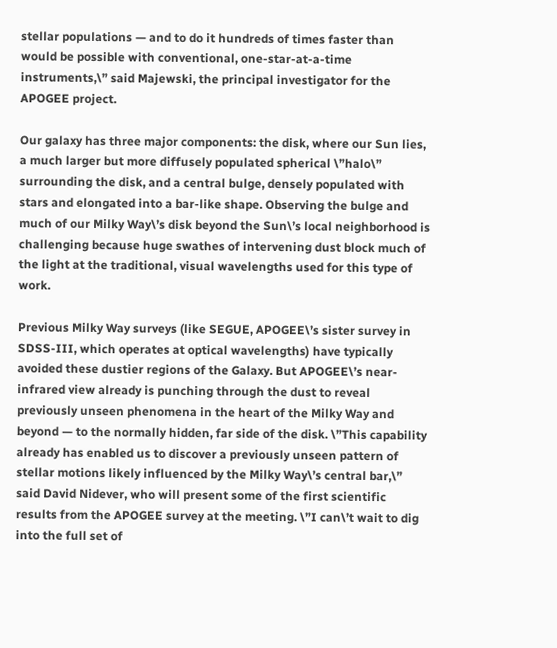stellar populations — and to do it hundreds of times faster than would be possible with conventional, one-star-at-a-time instruments,\” said Majewski, the principal investigator for the APOGEE project.

Our galaxy has three major components: the disk, where our Sun lies, a much larger but more diffusely populated spherical \”halo\” surrounding the disk, and a central bulge, densely populated with stars and elongated into a bar-like shape. Observing the bulge and much of our Milky Way\’s disk beyond the Sun\’s local neighborhood is challenging because huge swathes of intervening dust block much of the light at the traditional, visual wavelengths used for this type of work.

Previous Milky Way surveys (like SEGUE, APOGEE\’s sister survey in SDSS-III, which operates at optical wavelengths) have typically avoided these dustier regions of the Galaxy. But APOGEE\’s near-infrared view already is punching through the dust to reveal previously unseen phenomena in the heart of the Milky Way and beyond — to the normally hidden, far side of the disk. \”This capability already has enabled us to discover a previously unseen pattern of stellar motions likely influenced by the Milky Way\’s central bar,\” said David Nidever, who will present some of the first scientific results from the APOGEE survey at the meeting. \”I can\’t wait to dig into the full set of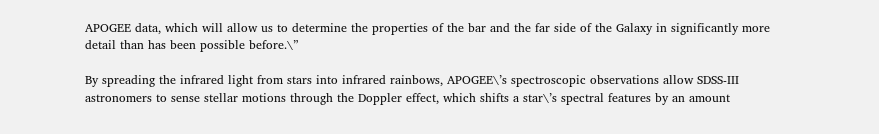APOGEE data, which will allow us to determine the properties of the bar and the far side of the Galaxy in significantly more detail than has been possible before.\”

By spreading the infrared light from stars into infrared rainbows, APOGEE\’s spectroscopic observations allow SDSS-III astronomers to sense stellar motions through the Doppler effect, which shifts a star\’s spectral features by an amount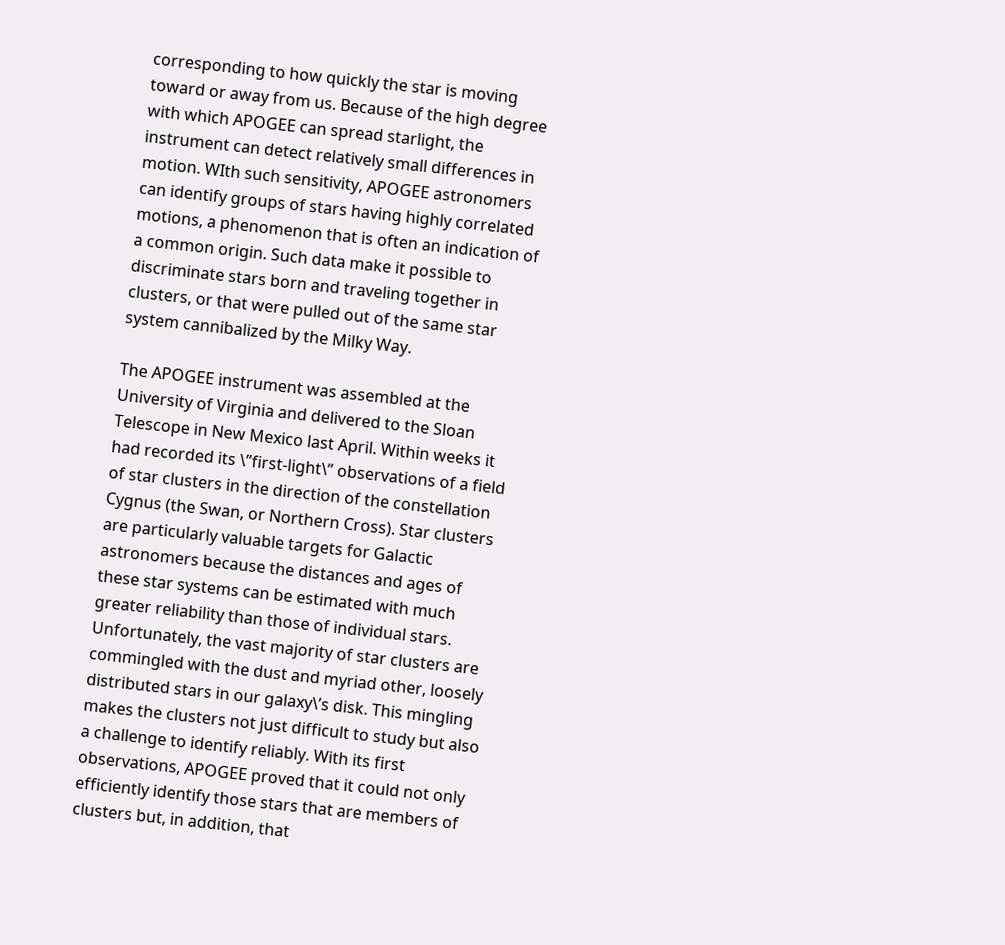corresponding to how quickly the star is moving toward or away from us. Because of the high degree with which APOGEE can spread starlight, the instrument can detect relatively small differences in motion. WIth such sensitivity, APOGEE astronomers can identify groups of stars having highly correlated motions, a phenomenon that is often an indication of a common origin. Such data make it possible to discriminate stars born and traveling together in clusters, or that were pulled out of the same star system cannibalized by the Milky Way.

The APOGEE instrument was assembled at the University of Virginia and delivered to the Sloan Telescope in New Mexico last April. Within weeks it had recorded its \”first-light\” observations of a field of star clusters in the direction of the constellation Cygnus (the Swan, or Northern Cross). Star clusters are particularly valuable targets for Galactic astronomers because the distances and ages of these star systems can be estimated with much greater reliability than those of individual stars. Unfortunately, the vast majority of star clusters are commingled with the dust and myriad other, loosely distributed stars in our galaxy\’s disk. This mingling makes the clusters not just difficult to study but also a challenge to identify reliably. With its first observations, APOGEE proved that it could not only efficiently identify those stars that are members of clusters but, in addition, that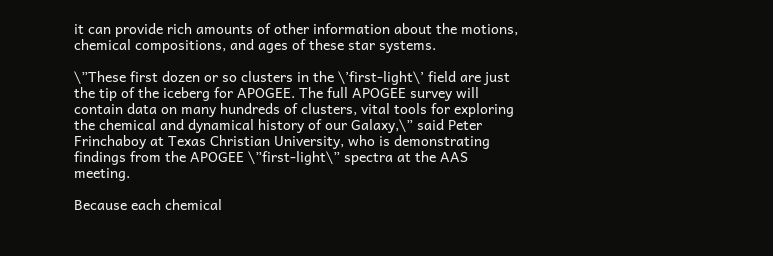it can provide rich amounts of other information about the motions, chemical compositions, and ages of these star systems.

\”These first dozen or so clusters in the \’first-light\’ field are just the tip of the iceberg for APOGEE. The full APOGEE survey will contain data on many hundreds of clusters, vital tools for exploring the chemical and dynamical history of our Galaxy,\” said Peter Frinchaboy at Texas Christian University, who is demonstrating findings from the APOGEE \”first-light\” spectra at the AAS meeting.

Because each chemical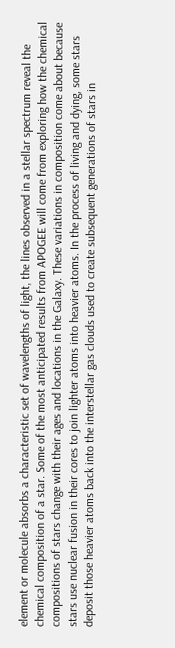element or molecule absorbs a characteristic set of wavelengths of light, the lines observed in a stellar spectrum reveal the chemical composition of a star. Some of the most anticipated results from APOGEE will come from exploring how the chemical compositions of stars change with their ages and locations in the Galaxy. These variations in composition come about because stars use nuclear fusion in their cores to join lighter atoms into heavier atoms. In the process of living and dying, some stars deposit those heavier atoms back into the interstellar gas clouds used to create subsequent generations of stars in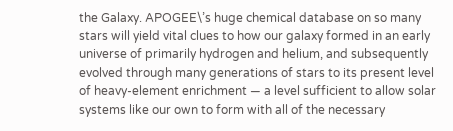the Galaxy. APOGEE\’s huge chemical database on so many stars will yield vital clues to how our galaxy formed in an early universe of primarily hydrogen and helium, and subsequently evolved through many generations of stars to its present level of heavy-element enrichment — a level sufficient to allow solar systems like our own to form with all of the necessary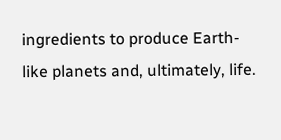ingredients to produce Earth-like planets and, ultimately, life.